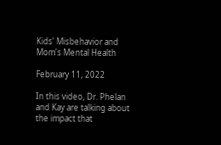Kids' Misbehavior and Mom's Mental Health

February 11, 2022

In this video, Dr. Phelan and Kay are talking about the impact that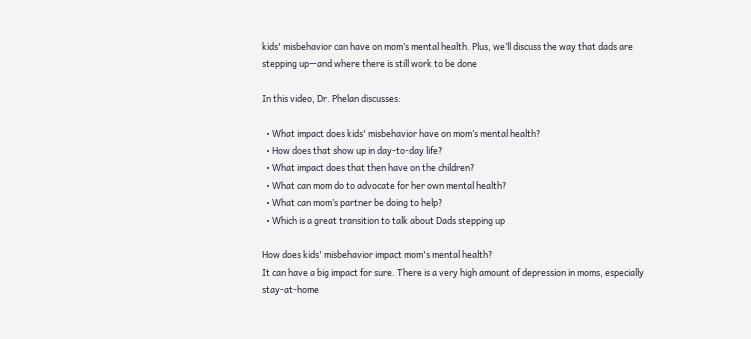kids' misbehavior can have on mom’s mental health. Plus, we’ll discuss the way that dads are stepping up—and where there is still work to be done

In this video, Dr. Phelan discusses:

  • What impact does kids' misbehavior have on mom’s mental health?
  • How does that show up in day-to-day life?
  • What impact does that then have on the children?
  • What can mom do to advocate for her own mental health?
  • What can mom’s partner be doing to help?
  • Which is a great transition to talk about Dads stepping up

How does kids' misbehavior impact mom's mental health?
It can have a big impact for sure. There is a very high amount of depression in moms, especially stay-at-home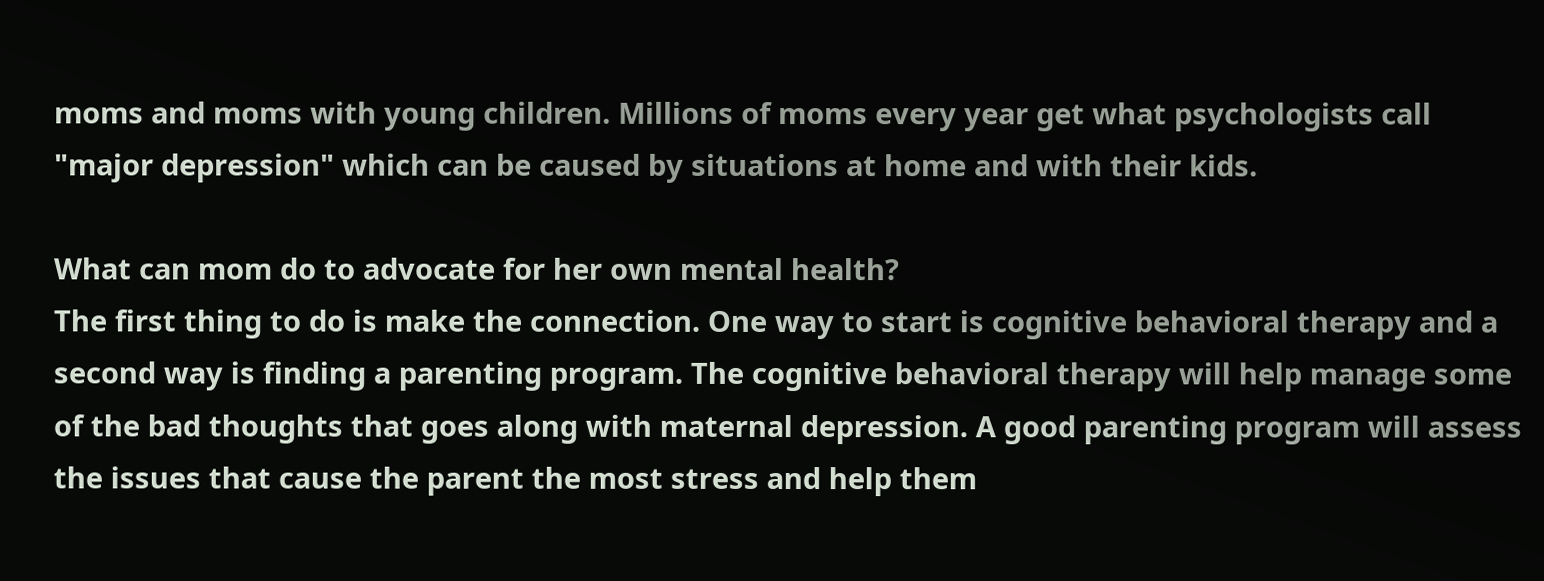moms and moms with young children. Millions of moms every year get what psychologists call "major depression" which can be caused by situations at home and with their kids.

What can mom do to advocate for her own mental health?
The first thing to do is make the connection. One way to start is cognitive behavioral therapy and a second way is finding a parenting program. The cognitive behavioral therapy will help manage some of the bad thoughts that goes along with maternal depression. A good parenting program will assess the issues that cause the parent the most stress and help them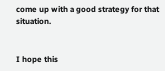come up with a good strategy for that situation.


I hope this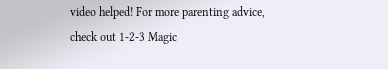video helped! For more parenting advice, check out 1-2-3 Magic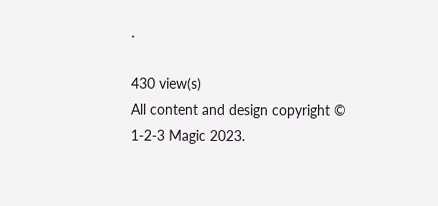.

430 view(s)
All content and design copyright © 1-2-3 Magic 2023.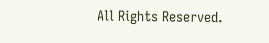All Rights Reserved.